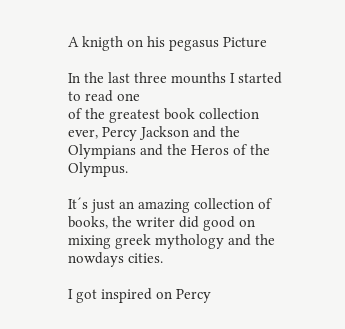A knigth on his pegasus Picture

In the last three mounths I started to read one
of the greatest book collection ever, Percy Jackson and the Olympians and the Heros of the Olympus.

It´s just an amazing collection of books, the writer did good on
mixing greek mythology and the nowdays cities.

I got inspired on Percy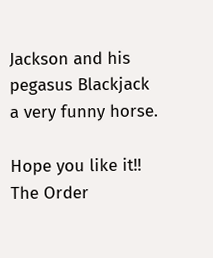Jackson and his pegasus Blackjack
a very funny horse.

Hope you like it!!
The Order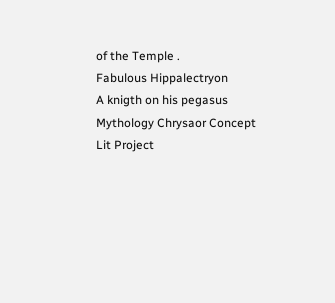of the Temple .
Fabulous Hippalectryon
A knigth on his pegasus
Mythology Chrysaor Concept
Lit Project